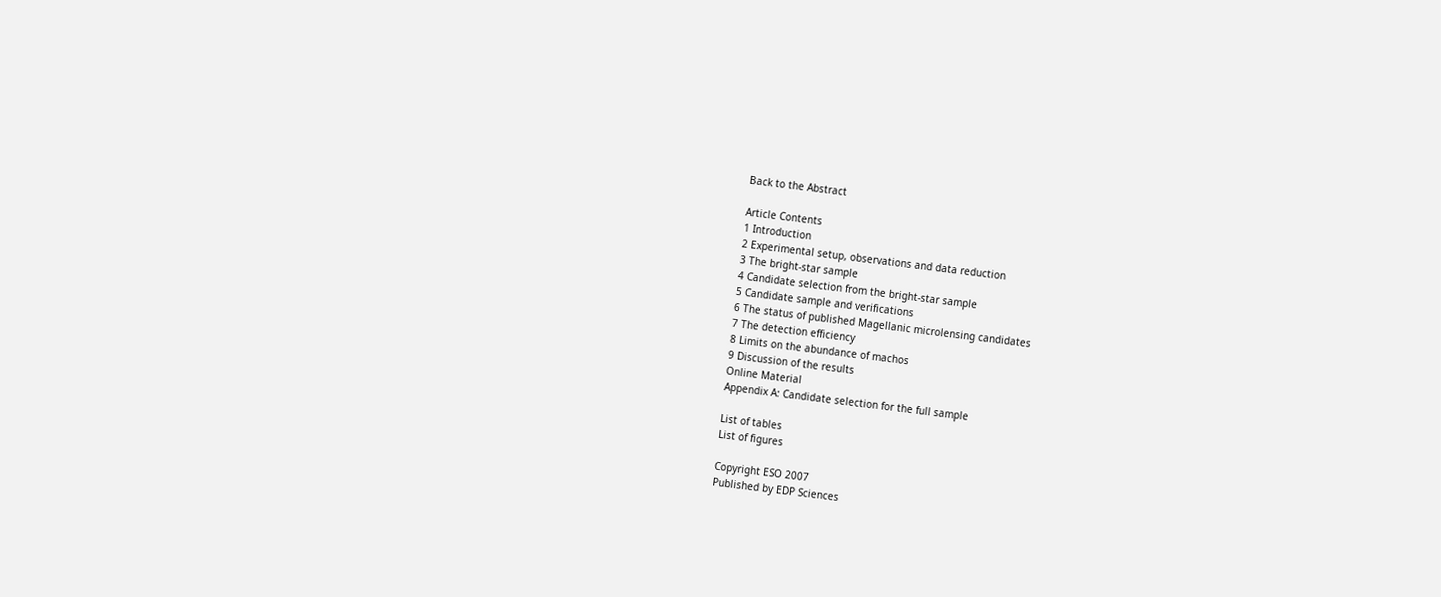Back to the Abstract

Article Contents
1 Introduction
2 Experimental setup, observations and data reduction
3 The bright-star sample
4 Candidate selection from the bright-star sample
5 Candidate sample and verifications
6 The status of published Magellanic microlensing candidates
7 The detection efficiency
8 Limits on the abundance of machos
9 Discussion of the results
Online Material
Appendix A: Candidate selection for the full sample

List of tables
List of figures

Copyright ESO 2007
Published by EDP Sciences